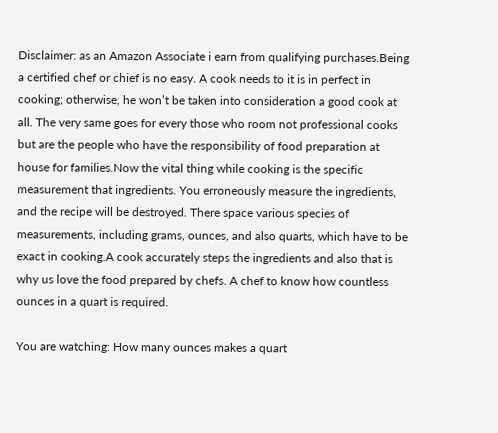Disclaimer: as an Amazon Associate i earn from qualifying purchases.Being a certified chef or chief is no easy. A cook needs to it is in perfect in cooking; otherwise, he won’t be taken into consideration a good cook at all. The very same goes for every those who room not professional cooks but are the people who have the responsibility of food preparation at house for families.Now the vital thing while cooking is the specific measurement that ingredients. You erroneously measure the ingredients, and the recipe will be destroyed. There space various species of measurements, including grams, ounces, and also quarts, which have to be exact in cooking.A cook accurately steps the ingredients and also that is why us love the food prepared by chefs. A chef to know how countless ounces in a quart is required.

You are watching: How many ounces makes a quart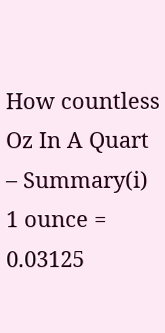How countless Oz In A Quart – Summary(i) 1 ounce = 0.03125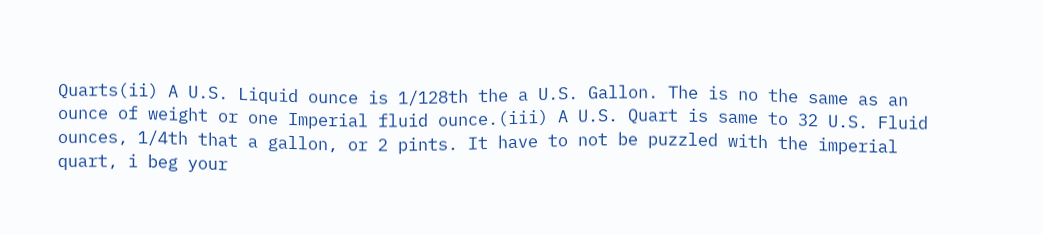Quarts(ii) A U.S. Liquid ounce is 1/128th the a U.S. Gallon. The is no the same as an ounce of weight or one Imperial fluid ounce.(iii) A U.S. Quart is same to 32 U.S. Fluid ounces, 1/4th that a gallon, or 2 pints. It have to not be puzzled with the imperial quart, i beg your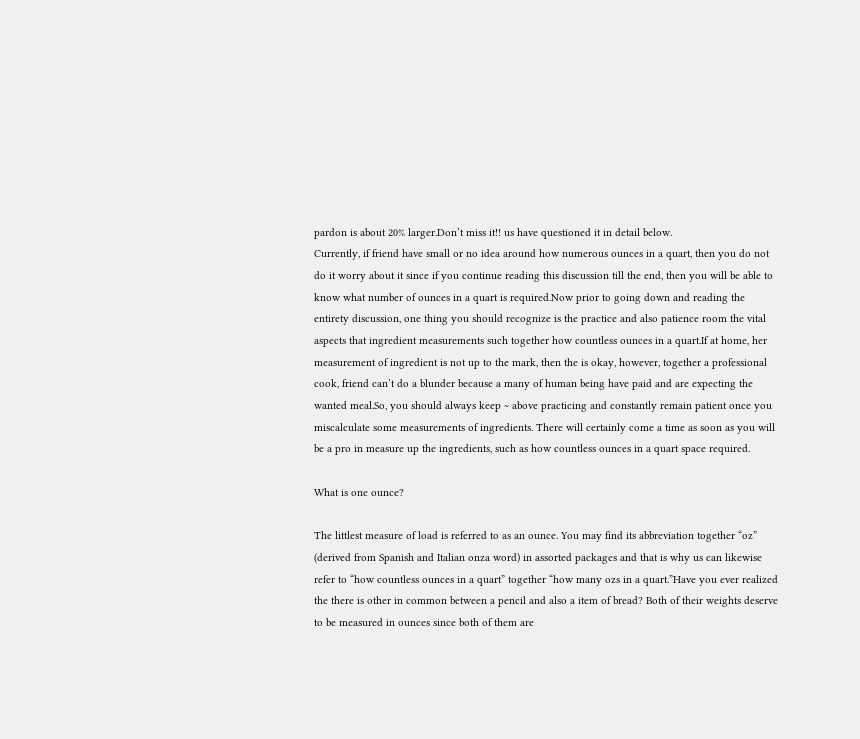pardon is about 20% larger.Don’t miss it!! us have questioned it in detail below.
Currently, if friend have small or no idea around how numerous ounces in a quart, then you do not do it worry about it since if you continue reading this discussion till the end, then you will be able to know what number of ounces in a quart is required.Now prior to going down and reading the entirety discussion, one thing you should recognize is the practice and also patience room the vital aspects that ingredient measurements such together how countless ounces in a quart.If at home, her measurement of ingredient is not up to the mark, then the is okay, however, together a professional cook, friend can’t do a blunder because a many of human being have paid and are expecting the wanted meal.So, you should always keep ~ above practicing and constantly remain patient once you miscalculate some measurements of ingredients. There will certainly come a time as soon as you will be a pro in measure up the ingredients, such as how countless ounces in a quart space required.

What is one ounce?

The littlest measure of load is referred to as an ounce. You may find its abbreviation together “oz” (derived from Spanish and Italian onza word) in assorted packages and that is why us can likewise refer to “how countless ounces in a quart” together “how many ozs in a quart.”Have you ever realized the there is other in common between a pencil and also a item of bread? Both of their weights deserve to be measured in ounces since both of them are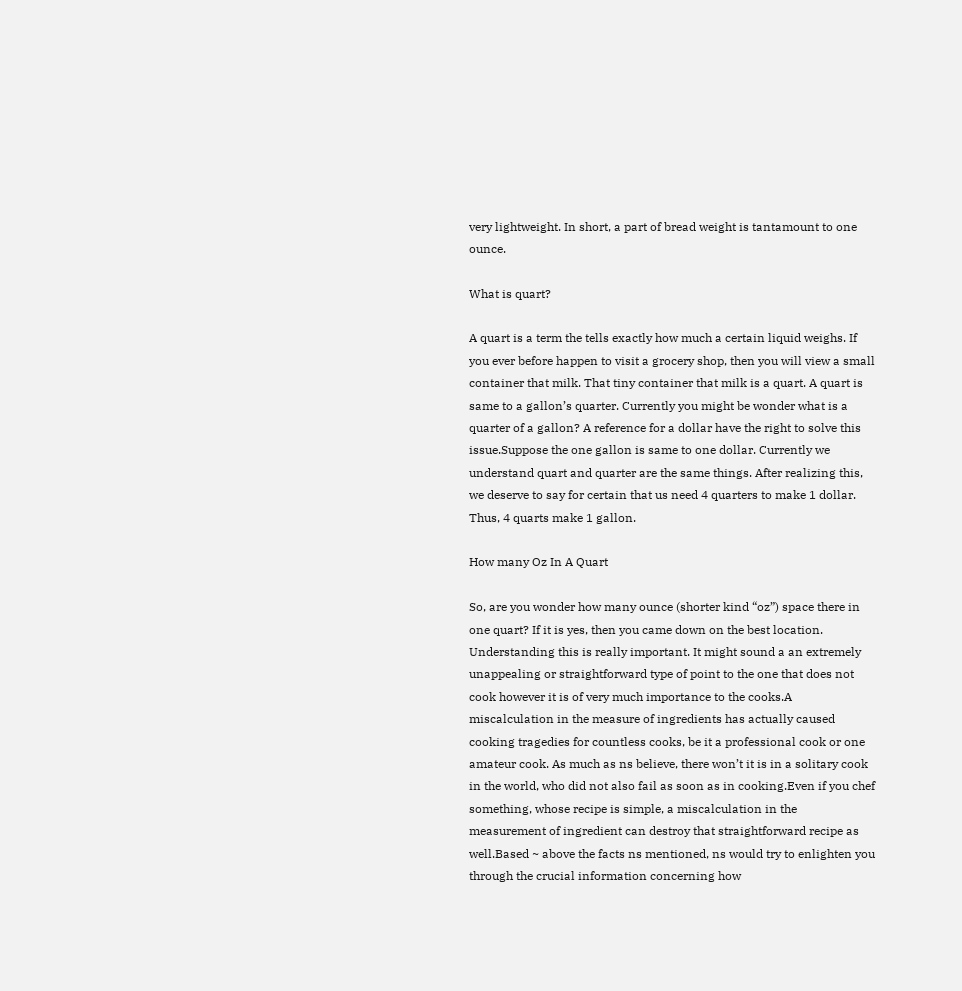very lightweight. In short, a part of bread weight is tantamount to one ounce.

What is quart?

A quart is a term the tells exactly how much a certain liquid weighs. If you ever before happen to visit a grocery shop, then you will view a small container that milk. That tiny container that milk is a quart. A quart is same to a gallon’s quarter. Currently you might be wonder what is a quarter of a gallon? A reference for a dollar have the right to solve this issue.Suppose the one gallon is same to one dollar. Currently we understand quart and quarter are the same things. After realizing this, we deserve to say for certain that us need 4 quarters to make 1 dollar. Thus, 4 quarts make 1 gallon.

How many Oz In A Quart

So, are you wonder how many ounce (shorter kind “oz”) space there in one quart? If it is yes, then you came down on the best location. Understanding this is really important. It might sound a an extremely unappealing or straightforward type of point to the one that does not cook however it is of very much importance to the cooks.A miscalculation in the measure of ingredients has actually caused cooking tragedies for countless cooks, be it a professional cook or one amateur cook. As much as ns believe, there won’t it is in a solitary cook in the world, who did not also fail as soon as in cooking.Even if you chef something, whose recipe is simple, a miscalculation in the measurement of ingredient can destroy that straightforward recipe as well.Based ~ above the facts ns mentioned, ns would try to enlighten you through the crucial information concerning how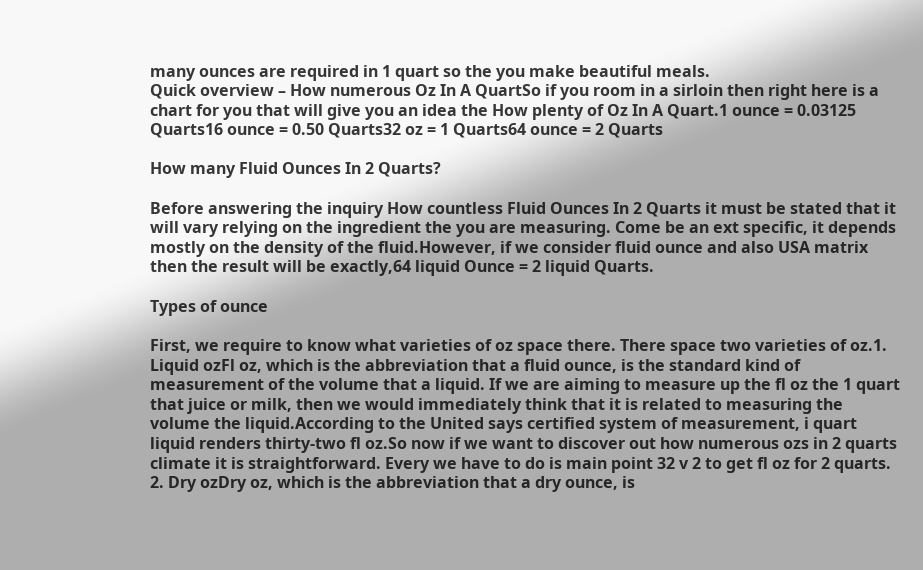many ounces are required in 1 quart so the you make beautiful meals.
Quick overview – How numerous Oz In A QuartSo if you room in a sirloin then right here is a chart for you that will give you an idea the How plenty of Oz In A Quart.1 ounce = 0.03125 Quarts16 ounce = 0.50 Quarts32 oz = 1 Quarts64 ounce = 2 Quarts

How many Fluid Ounces In 2 Quarts?

Before answering the inquiry How countless Fluid Ounces In 2 Quarts it must be stated that it will vary relying on the ingredient the you are measuring. Come be an ext specific, it depends mostly on the density of the fluid.However, if we consider fluid ounce and also USA matrix then the result will be exactly,64 liquid Ounce = 2 liquid Quarts.

Types of ounce

First, we require to know what varieties of oz space there. There space two varieties of oz.1. Liquid ozFl oz, which is the abbreviation that a fluid ounce, is the standard kind of measurement of the volume that a liquid. If we are aiming to measure up the fl oz the 1 quart that juice or milk, then we would immediately think that it is related to measuring the volume the liquid.According to the United says certified system of measurement, i quart liquid renders thirty-two fl oz.So now if we want to discover out how numerous ozs in 2 quarts climate it is straightforward. Every we have to do is main point 32 v 2 to get fl oz for 2 quarts.
2. Dry ozDry oz, which is the abbreviation that a dry ounce, is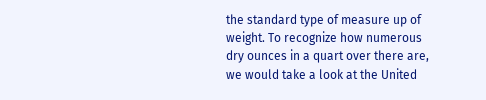the standard type of measure up of weight. To recognize how numerous dry ounces in a quart over there are, we would take a look at the United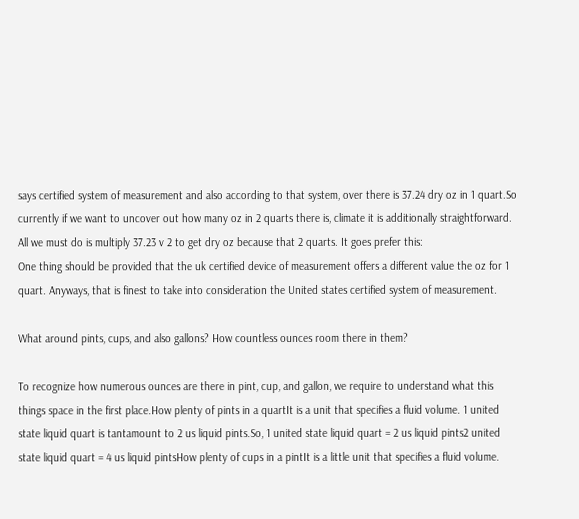says certified system of measurement and also according to that system, over there is 37.24 dry oz in 1 quart.So currently if we want to uncover out how many oz in 2 quarts there is, climate it is additionally straightforward. All we must do is multiply 37.23 v 2 to get dry oz because that 2 quarts. It goes prefer this:
One thing should be provided that the uk certified device of measurement offers a different value the oz for 1 quart. Anyways, that is finest to take into consideration the United states certified system of measurement.

What around pints, cups, and also gallons? How countless ounces room there in them?

To recognize how numerous ounces are there in pint, cup, and gallon, we require to understand what this things space in the first place.How plenty of pints in a quartIt is a unit that specifies a fluid volume. 1 united state liquid quart is tantamount to 2 us liquid pints.So, 1 united state liquid quart = 2 us liquid pints2 united state liquid quart = 4 us liquid pintsHow plenty of cups in a pintIt is a little unit that specifies a fluid volume.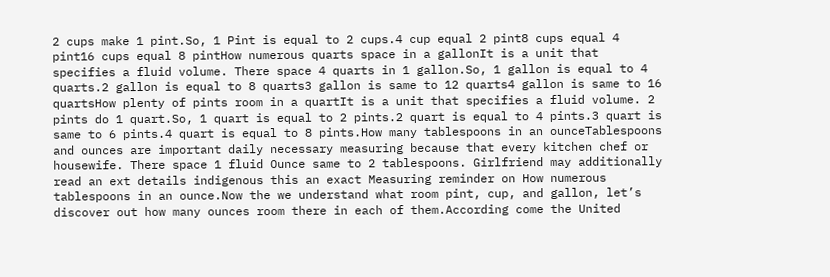2 cups make 1 pint.So, 1 Pint is equal to 2 cups.4 cup equal 2 pint8 cups equal 4 pint16 cups equal 8 pintHow numerous quarts space in a gallonIt is a unit that specifies a fluid volume. There space 4 quarts in 1 gallon.So, 1 gallon is equal to 4 quarts.2 gallon is equal to 8 quarts3 gallon is same to 12 quarts4 gallon is same to 16 quartsHow plenty of pints room in a quartIt is a unit that specifies a fluid volume. 2 pints do 1 quart.So, 1 quart is equal to 2 pints.2 quart is equal to 4 pints.3 quart is same to 6 pints.4 quart is equal to 8 pints.How many tablespoons in an ounceTablespoons and ounces are important daily necessary measuring because that every kitchen chef or housewife. There space 1 fluid Ounce same to 2 tablespoons. Girlfriend may additionally read an ext details indigenous this an exact Measuring reminder on How numerous tablespoons in an ounce.Now the we understand what room pint, cup, and gallon, let’s discover out how many ounces room there in each of them.According come the United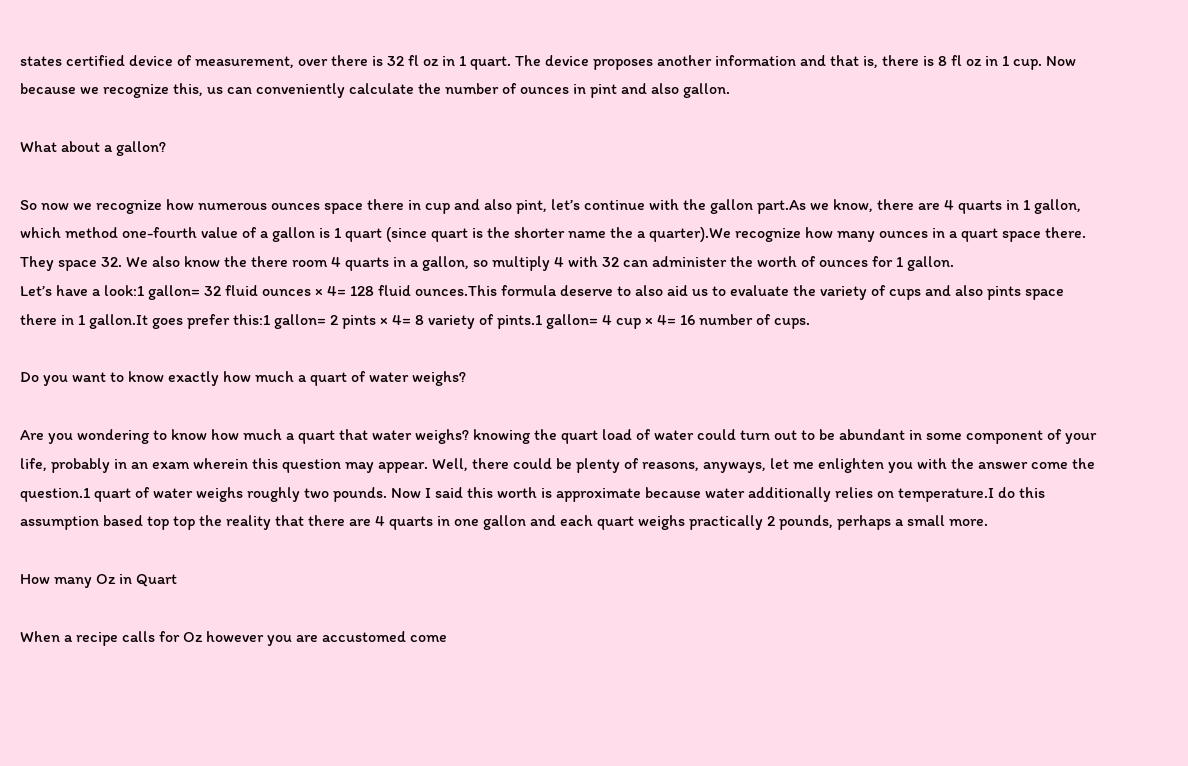states certified device of measurement, over there is 32 fl oz in 1 quart. The device proposes another information and that is, there is 8 fl oz in 1 cup. Now because we recognize this, us can conveniently calculate the number of ounces in pint and also gallon.

What about a gallon?

So now we recognize how numerous ounces space there in cup and also pint, let’s continue with the gallon part.As we know, there are 4 quarts in 1 gallon, which method one-fourth value of a gallon is 1 quart (since quart is the shorter name the a quarter).We recognize how many ounces in a quart space there. They space 32. We also know the there room 4 quarts in a gallon, so multiply 4 with 32 can administer the worth of ounces for 1 gallon.
Let’s have a look:1 gallon= 32 fluid ounces × 4= 128 fluid ounces.This formula deserve to also aid us to evaluate the variety of cups and also pints space there in 1 gallon.It goes prefer this:1 gallon= 2 pints × 4= 8 variety of pints.1 gallon= 4 cup × 4= 16 number of cups.

Do you want to know exactly how much a quart of water weighs?

Are you wondering to know how much a quart that water weighs? knowing the quart load of water could turn out to be abundant in some component of your life, probably in an exam wherein this question may appear. Well, there could be plenty of reasons, anyways, let me enlighten you with the answer come the question.1 quart of water weighs roughly two pounds. Now I said this worth is approximate because water additionally relies on temperature.I do this assumption based top top the reality that there are 4 quarts in one gallon and each quart weighs practically 2 pounds, perhaps a small more.

How many Oz in Quart

When a recipe calls for Oz however you are accustomed come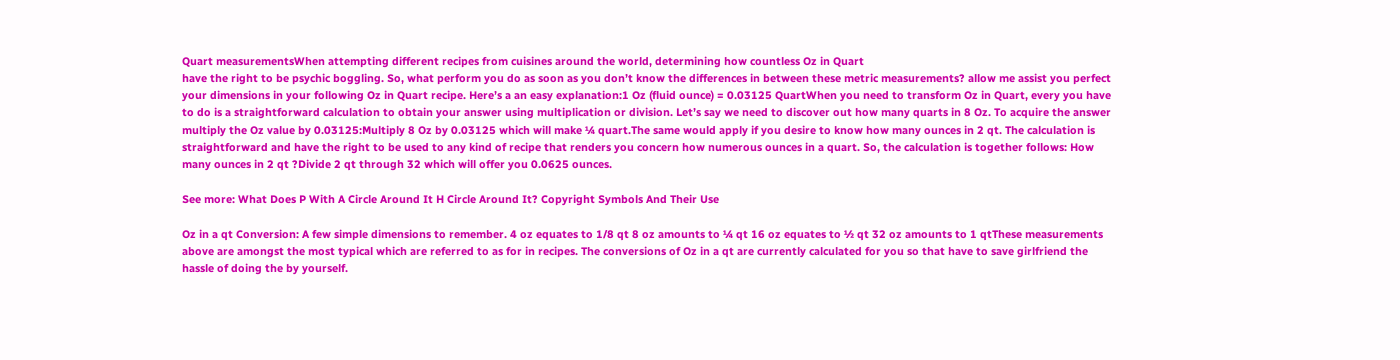Quart measurementsWhen attempting different recipes from cuisines around the world, determining how countless Oz in Quart
have the right to be psychic boggling. So, what perform you do as soon as you don’t know the differences in between these metric measurements? allow me assist you perfect your dimensions in your following Oz in Quart recipe. Here’s a an easy explanation:1 Oz (fluid ounce) = 0.03125 QuartWhen you need to transform Oz in Quart, every you have to do is a straightforward calculation to obtain your answer using multiplication or division. Let’s say we need to discover out how many quarts in 8 Oz. To acquire the answer multiply the Oz value by 0.03125:Multiply 8 Oz by 0.03125 which will make ¼ quart.The same would apply if you desire to know how many ounces in 2 qt. The calculation is straightforward and have the right to be used to any kind of recipe that renders you concern how numerous ounces in a quart. So, the calculation is together follows: How many ounces in 2 qt ?Divide 2 qt through 32 which will offer you 0.0625 ounces.

See more: What Does P With A Circle Around It H Circle Around It? Copyright Symbols And Their Use

Oz in a qt Conversion: A few simple dimensions to remember. 4 oz equates to 1/8 qt 8 oz amounts to ¼ qt 16 oz equates to ½ qt 32 oz amounts to 1 qtThese measurements above are amongst the most typical which are referred to as for in recipes. The conversions of Oz in a qt are currently calculated for you so that have to save girlfriend the hassle of doing the by yourself.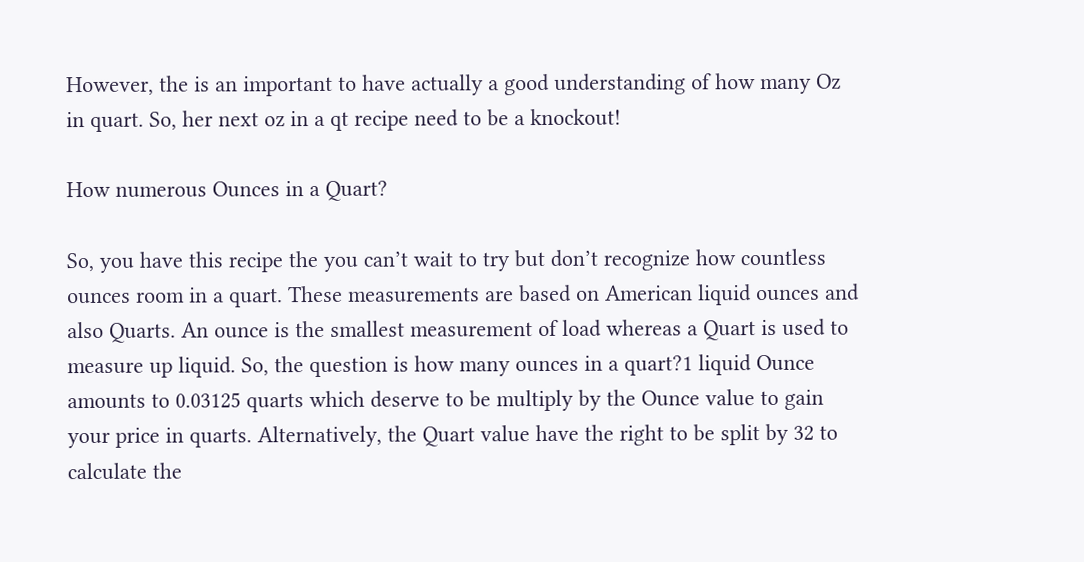However, the is an important to have actually a good understanding of how many Oz in quart. So, her next oz in a qt recipe need to be a knockout!

How numerous Ounces in a Quart?

So, you have this recipe the you can’t wait to try but don’t recognize how countless ounces room in a quart. These measurements are based on American liquid ounces and also Quarts. An ounce is the smallest measurement of load whereas a Quart is used to measure up liquid. So, the question is how many ounces in a quart?1 liquid Ounce amounts to 0.03125 quarts which deserve to be multiply by the Ounce value to gain your price in quarts. Alternatively, the Quart value have the right to be split by 32 to calculate the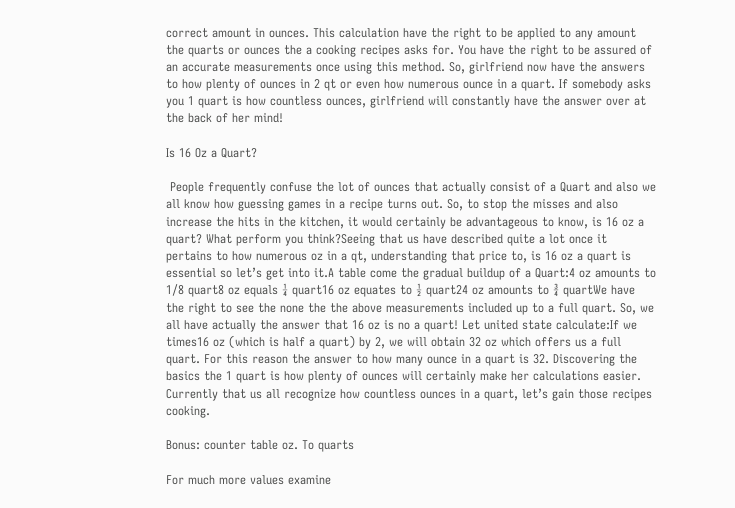correct amount in ounces. This calculation have the right to be applied to any amount the quarts or ounces the a cooking recipes asks for. You have the right to be assured of an accurate measurements once using this method. So, girlfriend now have the answers to how plenty of ounces in 2 qt or even how numerous ounce in a quart. If somebody asks you 1 quart is how countless ounces, girlfriend will constantly have the answer over at the back of her mind!

Is 16 Oz a Quart?

 People frequently confuse the lot of ounces that actually consist of a Quart and also we all know how guessing games in a recipe turns out. So, to stop the misses and also increase the hits in the kitchen, it would certainly be advantageous to know, is 16 oz a quart? What perform you think?Seeing that us have described quite a lot once it pertains to how numerous oz in a qt, understanding that price to, is 16 oz a quart is essential so let’s get into it.A table come the gradual buildup of a Quart:4 oz amounts to 1/8 quart8 oz equals ¼ quart16 oz equates to ½ quart24 oz amounts to ¾ quartWe have the right to see the none the the above measurements included up to a full quart. So, we all have actually the answer that 16 oz is no a quart! Let united state calculate:If we times16 oz (which is half a quart) by 2, we will obtain 32 oz which offers us a full quart. For this reason the answer to how many ounce in a quart is 32. Discovering the basics the 1 quart is how plenty of ounces will certainly make her calculations easier. Currently that us all recognize how countless ounces in a quart, let’s gain those recipes cooking.

Bonus: counter table oz. To quarts

For much more values examine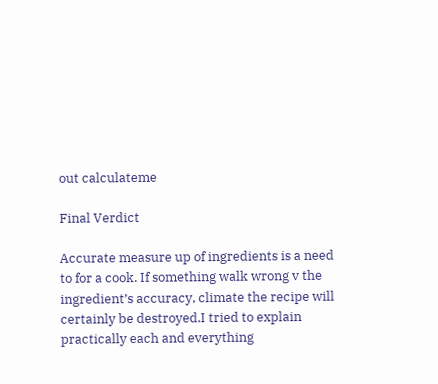out calculateme

Final Verdict

Accurate measure up of ingredients is a need to for a cook. If something walk wrong v the ingredient’s accuracy, climate the recipe will certainly be destroyed.I tried to explain practically each and everything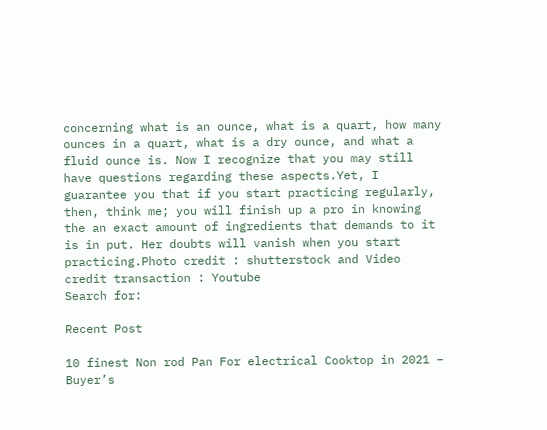concerning what is an ounce, what is a quart, how many ounces in a quart, what is a dry ounce, and what a fluid ounce is. Now I recognize that you may still have questions regarding these aspects.Yet, I guarantee you that if you start practicing regularly, then, think me; you will finish up a pro in knowing the an exact amount of ingredients that demands to it is in put. Her doubts will vanish when you start practicing.Photo credit : shutterstock and Video credit transaction : Youtube
Search for:

Recent Post

10 finest Non rod Pan For electrical Cooktop in 2021 – Buyer’s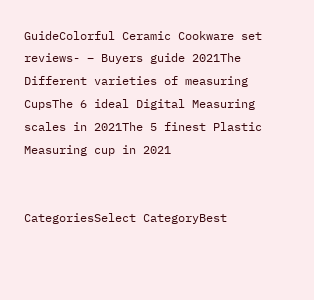GuideColorful Ceramic Cookware set reviews- – Buyers guide 2021The Different varieties of measuring CupsThe 6 ideal Digital Measuring scales in 2021The 5 finest Plastic Measuring cup in 2021


CategoriesSelect CategoryBest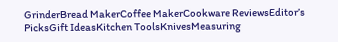GrinderBread MakerCoffee MakerCookware ReviewsEditor’s PicksGift IdeasKitchen ToolsKnivesMeasuring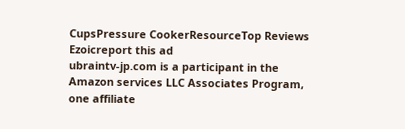CupsPressure CookerResourceTop Reviews
Ezoicreport this ad
ubraintv-jp.com is a participant in the Amazon services LLC Associates Program, one affiliate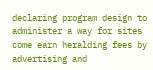declaring program design to administer a way for sites come earn heralding fees by advertising and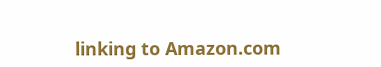linking to Amazon.com